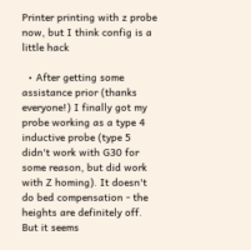Printer printing with z probe now, but I think config is a little hack

  • After getting some assistance prior (thanks everyone!) I finally got my probe working as a type 4 inductive probe (type 5 didn't work with G30 for some reason, but did work with Z homing). It doesn't do bed compensation - the heights are definitely off. But it seems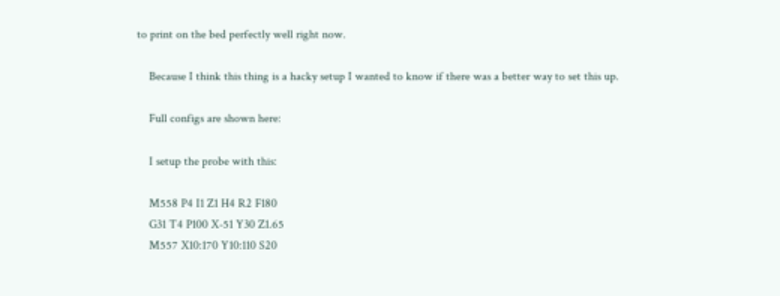to print on the bed perfectly well right now.

    Because I think this thing is a hacky setup I wanted to know if there was a better way to set this up.

    Full configs are shown here:

    I setup the probe with this:

    M558 P4 I1 Z1 H4 R2 F180
    G31 T4 P100 X-51 Y30 Z1.65
    M557 X10:170 Y10:110 S20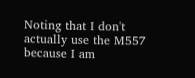Noting that I don't actually use the M557 because I am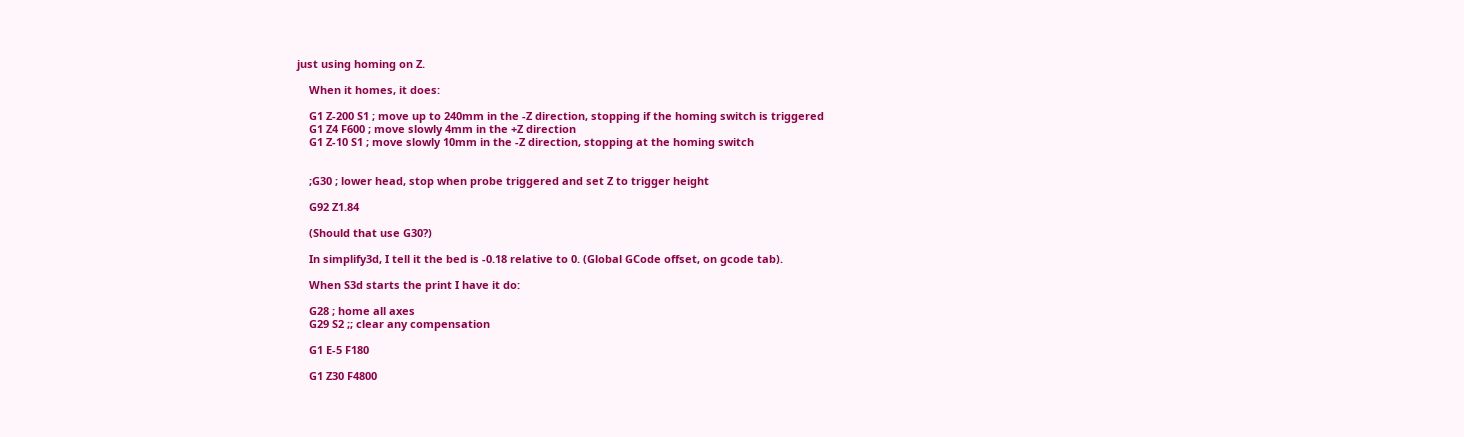just using homing on Z.

    When it homes, it does:

    G1 Z-200 S1 ; move up to 240mm in the -Z direction, stopping if the homing switch is triggered
    G1 Z4 F600 ; move slowly 4mm in the +Z direction
    G1 Z-10 S1 ; move slowly 10mm in the -Z direction, stopping at the homing switch


    ;G30 ; lower head, stop when probe triggered and set Z to trigger height

    G92 Z1.84

    (Should that use G30?)

    In simplify3d, I tell it the bed is -0.18 relative to 0. (Global GCode offset, on gcode tab).

    When S3d starts the print I have it do:

    G28 ; home all axes
    G29 S2 ;; clear any compensation

    G1 E-5 F180

    G1 Z30 F4800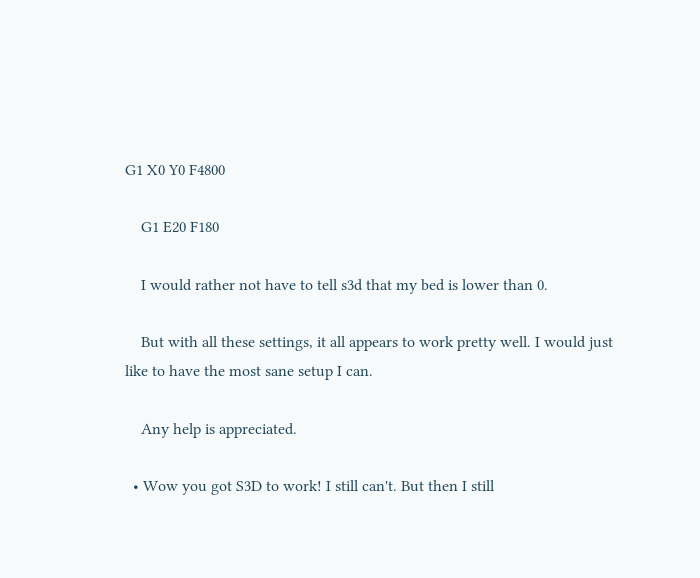G1 X0 Y0 F4800

    G1 E20 F180

    I would rather not have to tell s3d that my bed is lower than 0.

    But with all these settings, it all appears to work pretty well. I would just like to have the most sane setup I can.

    Any help is appreciated.

  • Wow you got S3D to work! I still can't. But then I still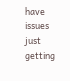have issues just getting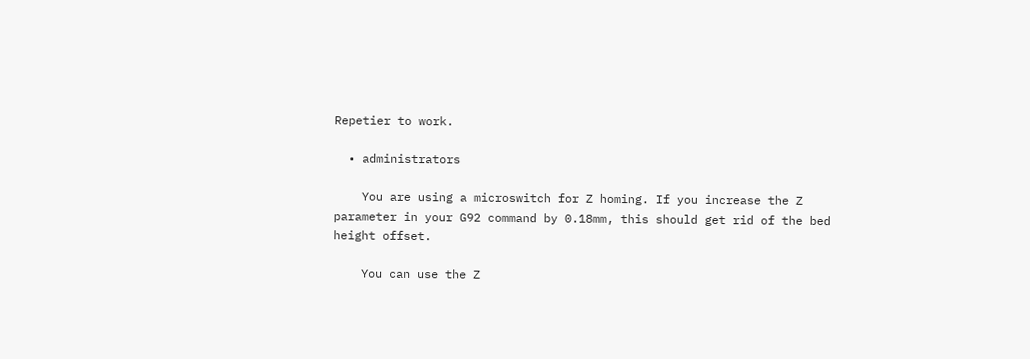Repetier to work.

  • administrators

    You are using a microswitch for Z homing. If you increase the Z parameter in your G92 command by 0.18mm, this should get rid of the bed height offset.

    You can use the Z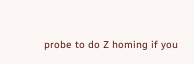probe to do Z homing if you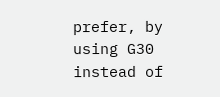prefer, by using G30 instead of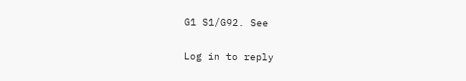G1 S1/G92. See

Log in to reply